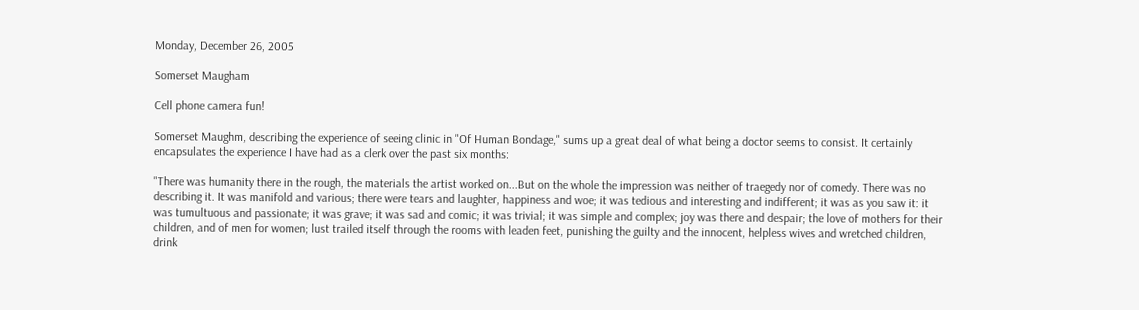Monday, December 26, 2005

Somerset Maugham

Cell phone camera fun!

Somerset Maughm, describing the experience of seeing clinic in "Of Human Bondage," sums up a great deal of what being a doctor seems to consist. It certainly encapsulates the experience I have had as a clerk over the past six months:

"There was humanity there in the rough, the materials the artist worked on...But on the whole the impression was neither of traegedy nor of comedy. There was no describing it. It was manifold and various; there were tears and laughter, happiness and woe; it was tedious and interesting and indifferent; it was as you saw it: it was tumultuous and passionate; it was grave; it was sad and comic; it was trivial; it was simple and complex; joy was there and despair; the love of mothers for their children, and of men for women; lust trailed itself through the rooms with leaden feet, punishing the guilty and the innocent, helpless wives and wretched children, drink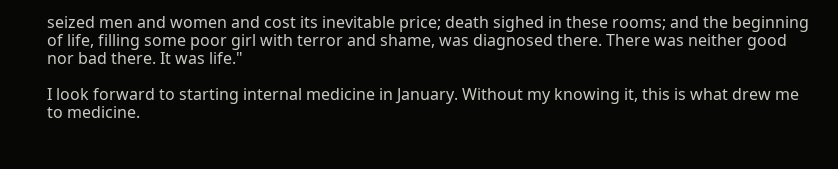seized men and women and cost its inevitable price; death sighed in these rooms; and the beginning of life, filling some poor girl with terror and shame, was diagnosed there. There was neither good nor bad there. It was life."

I look forward to starting internal medicine in January. Without my knowing it, this is what drew me to medicine.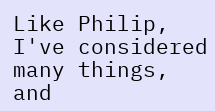Like Philip, I've considered many things, and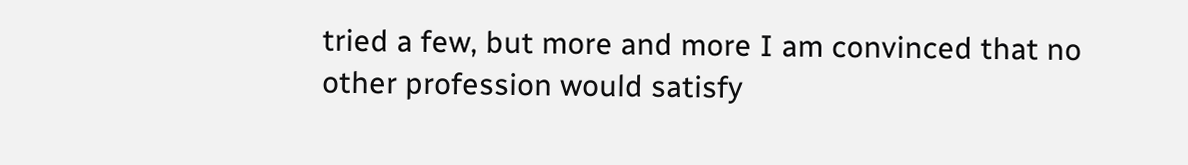tried a few, but more and more I am convinced that no other profession would satisfy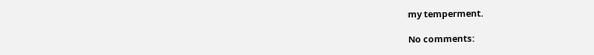my temperment.

No comments: